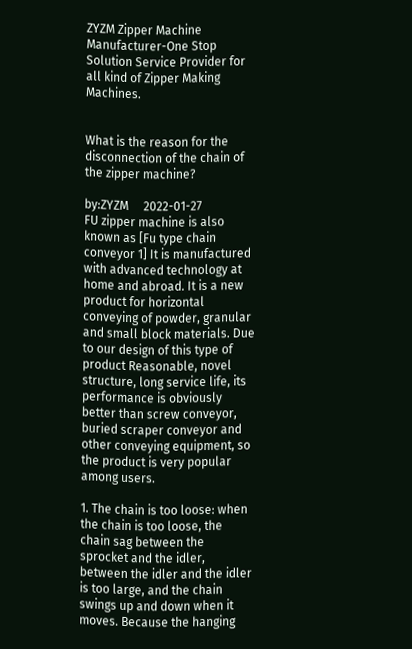ZYZM Zipper Machine Manufacturer-One Stop Solution Service Provider for all kind of Zipper Making Machines.


What is the reason for the disconnection of the chain of the zipper machine?

by:ZYZM     2022-01-27
FU zipper machine is also known as [Fu type chain conveyor 1] It is manufactured with advanced technology at home and abroad. It is a new product for horizontal conveying of powder, granular and small block materials. Due to our design of this type of product Reasonable, novel structure, long service life, its performance is obviously better than screw conveyor, buried scraper conveyor and other conveying equipment, so the product is very popular among users.

1. The chain is too loose: when the chain is too loose, the chain sag between the sprocket and the idler, between the idler and the idler is too large, and the chain swings up and down when it moves. Because the hanging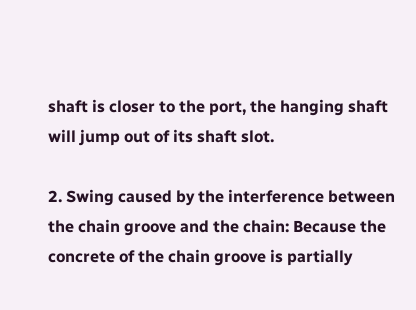shaft is closer to the port, the hanging shaft will jump out of its shaft slot.

2. Swing caused by the interference between the chain groove and the chain: Because the concrete of the chain groove is partially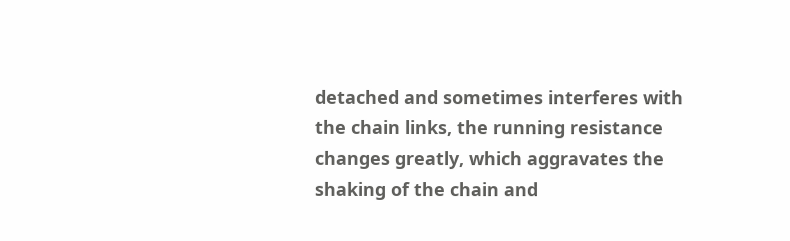detached and sometimes interferes with the chain links, the running resistance changes greatly, which aggravates the shaking of the chain and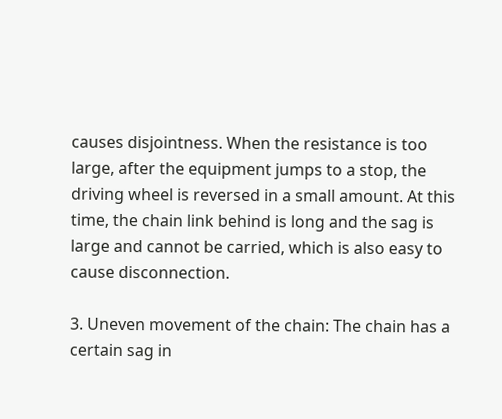causes disjointness. When the resistance is too large, after the equipment jumps to a stop, the driving wheel is reversed in a small amount. At this time, the chain link behind is long and the sag is large and cannot be carried, which is also easy to cause disconnection.

3. Uneven movement of the chain: The chain has a certain sag in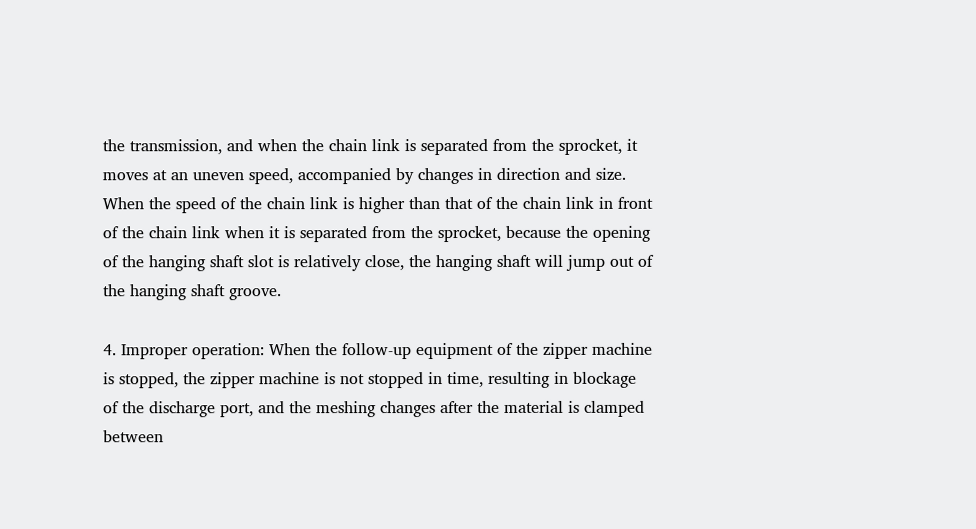the transmission, and when the chain link is separated from the sprocket, it moves at an uneven speed, accompanied by changes in direction and size. When the speed of the chain link is higher than that of the chain link in front of the chain link when it is separated from the sprocket, because the opening of the hanging shaft slot is relatively close, the hanging shaft will jump out of the hanging shaft groove.

4. Improper operation: When the follow-up equipment of the zipper machine is stopped, the zipper machine is not stopped in time, resulting in blockage of the discharge port, and the meshing changes after the material is clamped between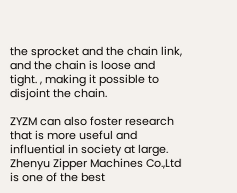the sprocket and the chain link, and the chain is loose and tight. , making it possible to disjoint the chain.

ZYZM can also foster research that is more useful and influential in society at large.
Zhenyu Zipper Machines Co.,Ltd is one of the best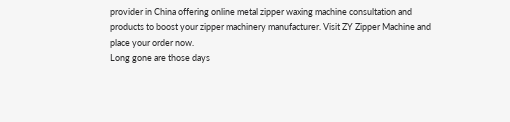provider in China offering online metal zipper waxing machine consultation and products to boost your zipper machinery manufacturer. Visit ZY Zipper Machine and place your order now.
Long gone are those days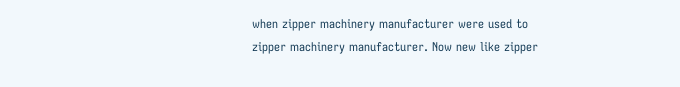when zipper machinery manufacturer were used to zipper machinery manufacturer. Now new like zipper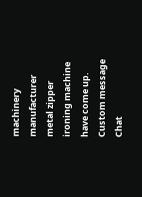machinery manufacturer metal zipper ironing machine have come up.
Custom message
Chat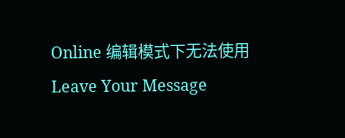Online 编辑模式下无法使用
Leave Your Message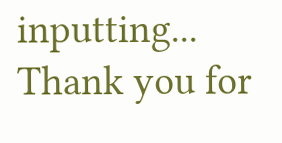inputting...
Thank you for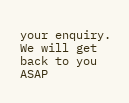your enquiry. We will get back to you ASAP